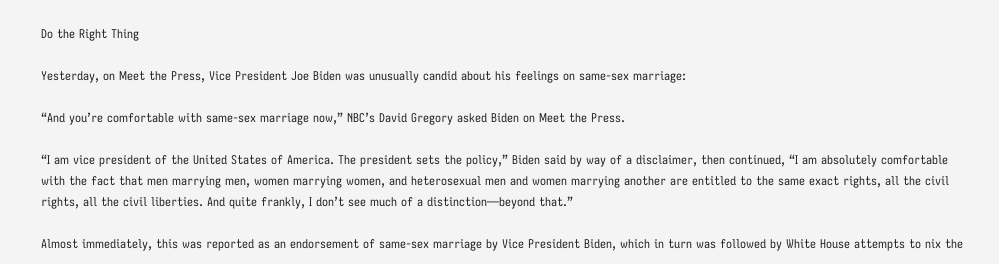Do the Right Thing

Yesterday, on Meet the Press, Vice President Joe Biden was unusually candid about his feelings on same-sex marriage:

“And you’re comfortable with same-sex marriage now,” NBC’s David Gregory asked Biden on Meet the Press.

“I am vice president of the United States of America. The president sets the policy,” Biden said by way of a disclaimer, then continued, “I am absolutely comfortable with the fact that men marrying men, women marrying women, and heterosexual men and women marrying another are entitled to the same exact rights, all the civil rights, all the civil liberties. And quite frankly, I don’t see much of a distinction—beyond that.”

Almost immediately, this was reported as an endorsement of same-sex marriage by Vice President Biden, which in turn was followed by White House attempts to nix the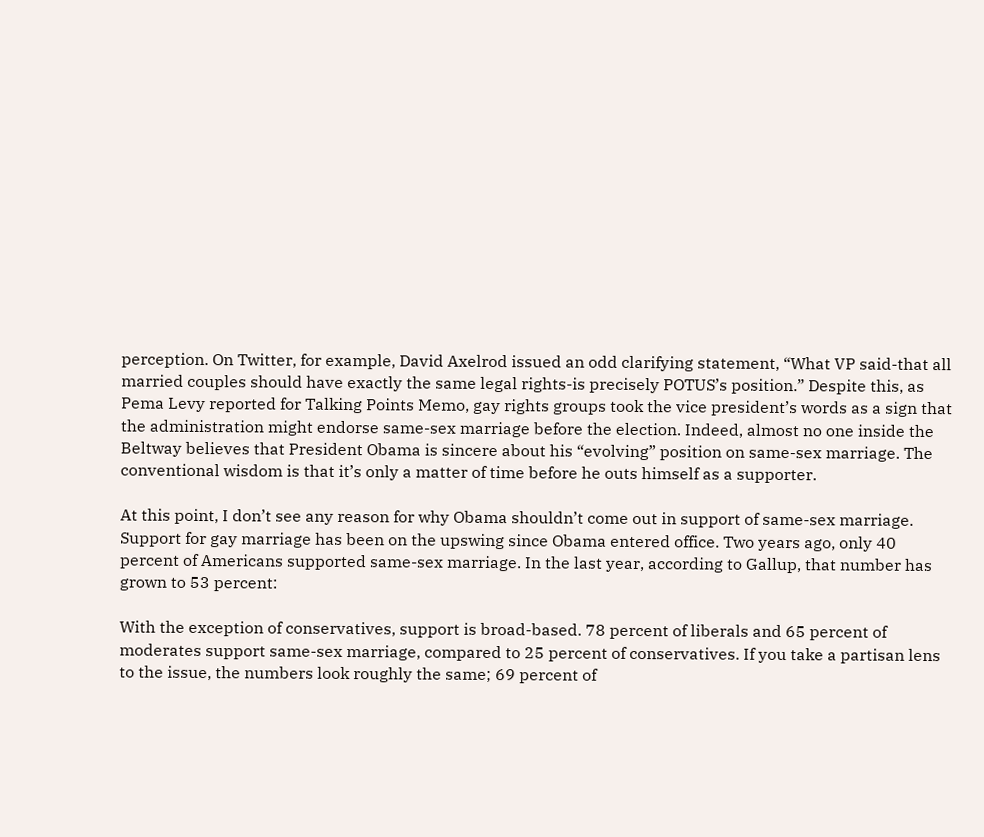perception. On Twitter, for example, David Axelrod issued an odd clarifying statement, “What VP said-that all married couples should have exactly the same legal rights-is precisely POTUS’s position.” Despite this, as Pema Levy reported for Talking Points Memo, gay rights groups took the vice president’s words as a sign that the administration might endorse same-sex marriage before the election. Indeed, almost no one inside the Beltway believes that President Obama is sincere about his “evolving” position on same-sex marriage. The conventional wisdom is that it’s only a matter of time before he outs himself as a supporter.

At this point, I don’t see any reason for why Obama shouldn’t come out in support of same-sex marriage. Support for gay marriage has been on the upswing since Obama entered office. Two years ago, only 40 percent of Americans supported same-sex marriage. In the last year, according to Gallup, that number has grown to 53 percent:

With the exception of conservatives, support is broad-based. 78 percent of liberals and 65 percent of moderates support same-sex marriage, compared to 25 percent of conservatives. If you take a partisan lens to the issue, the numbers look roughly the same; 69 percent of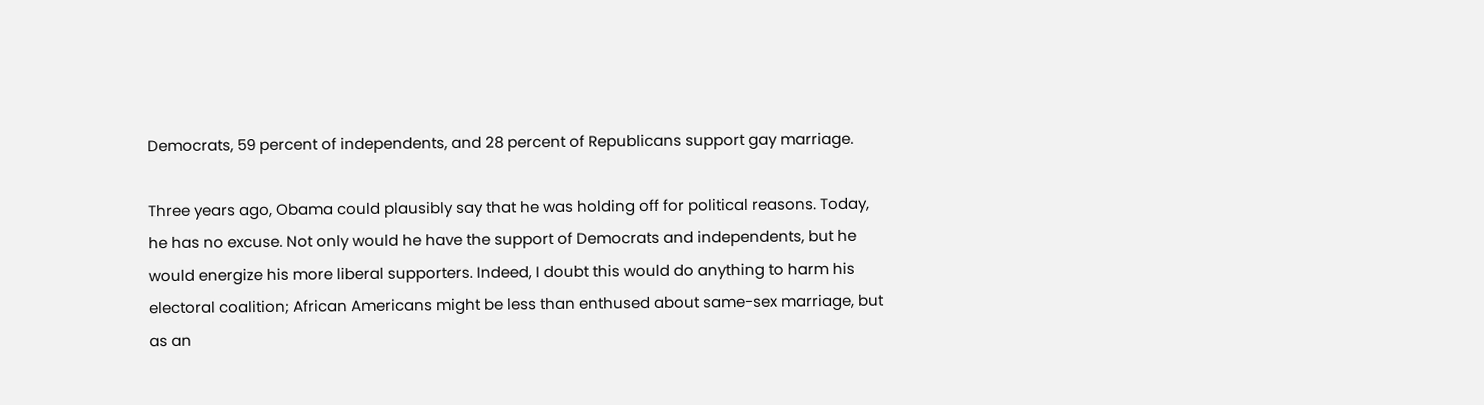Democrats, 59 percent of independents, and 28 percent of Republicans support gay marriage.

Three years ago, Obama could plausibly say that he was holding off for political reasons. Today, he has no excuse. Not only would he have the support of Democrats and independents, but he would energize his more liberal supporters. Indeed, I doubt this would do anything to harm his electoral coalition; African Americans might be less than enthused about same-sex marriage, but as an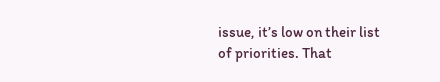issue, it’s low on their list of priorities. That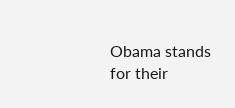Obama stands for their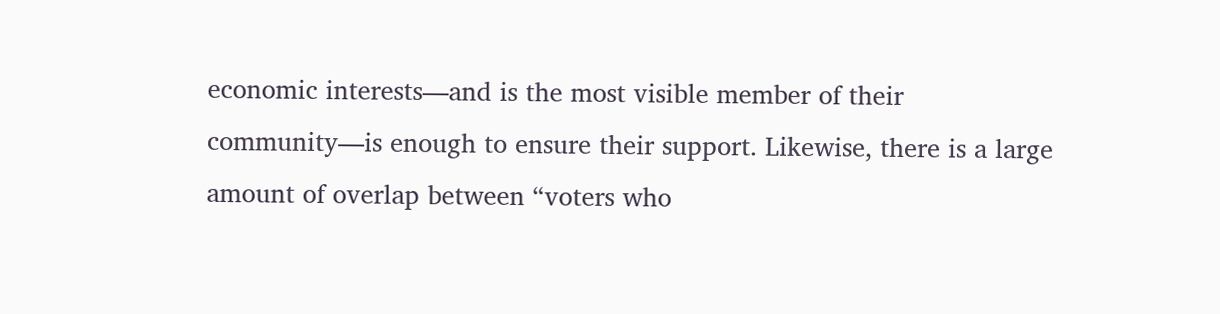economic interests—and is the most visible member of their community—is enough to ensure their support. Likewise, there is a large amount of overlap between “voters who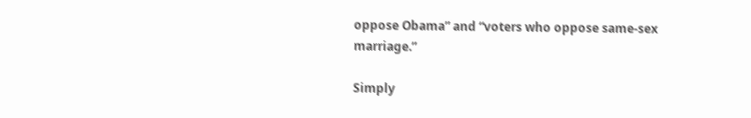oppose Obama” and “voters who oppose same-sex marriage.”

Simply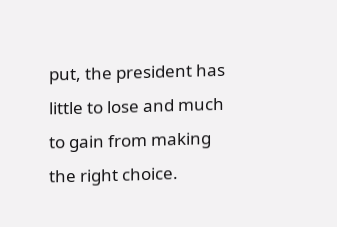put, the president has little to lose and much to gain from making the right choice.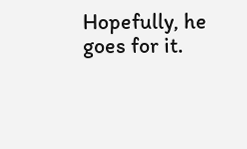Hopefully, he goes for it.